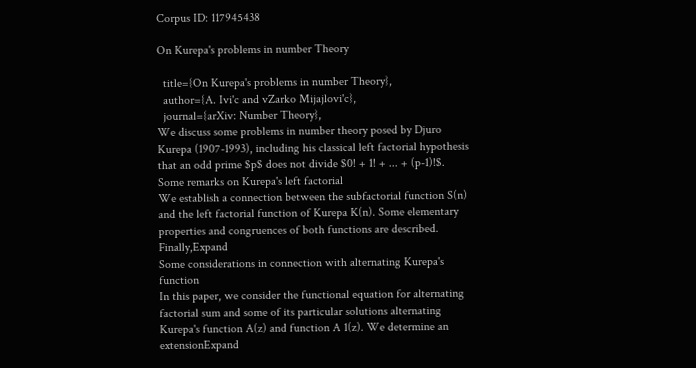Corpus ID: 117945438

On Kurepa's problems in number Theory

  title={On Kurepa's problems in number Theory},
  author={A. Ivi'c and vZarko Mijajlovi'c},
  journal={arXiv: Number Theory},
We discuss some problems in number theory posed by Djuro Kurepa (1907-1993), including his classical left factorial hypothesis that an odd prime $p$ does not divide $0! + 1! + ... + (p-1)!$.
Some remarks on Kurepa's left factorial
We establish a connection between the subfactorial function S(n) and the left factorial function of Kurepa K(n). Some elementary properties and congruences of both functions are described. Finally,Expand
Some considerations in connection with alternating Kurepa's function
In this paper, we consider the functional equation for alternating factorial sum and some of its particular solutions alternating Kurepa's function A(z) and function A 1(z). We determine an extensionExpand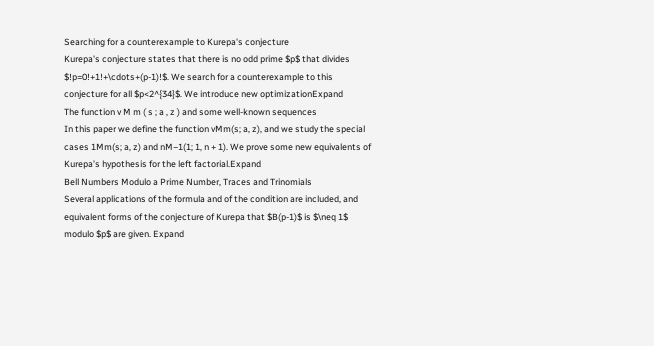Searching for a counterexample to Kurepa's conjecture
Kurepa's conjecture states that there is no odd prime $p$ that divides $!p=0!+1!+\cdots+(p-1)!$. We search for a counterexample to this conjecture for all $p<2^{34}$. We introduce new optimizationExpand
The function v M m ( s ; a , z ) and some well-known sequences
In this paper we define the function vMm(s; a, z), and we study the special cases 1Mm(s; a, z) and nM−1(1; 1, n + 1). We prove some new equivalents of Kurepa’s hypothesis for the left factorial.Expand
Bell Numbers Modulo a Prime Number, Traces and Trinomials
Several applications of the formula and of the condition are included, and equivalent forms of the conjecture of Kurepa that $B(p-1)$ is $\neq 1$ modulo $p$ are given. Expand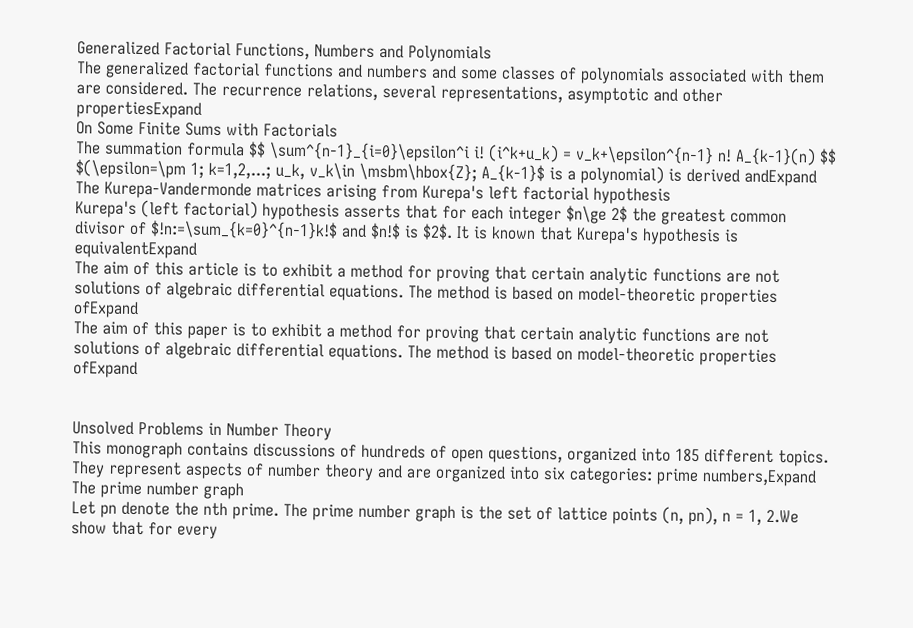Generalized Factorial Functions, Numbers and Polynomials
The generalized factorial functions and numbers and some classes of polynomials associated with them are considered. The recurrence relations, several representations, asymptotic and other propertiesExpand
On Some Finite Sums with Factorials
The summation formula $$ \sum^{n-1}_{i=0}\epsilon^i i! (i^k+u_k) = v_k+\epsilon^{n-1} n! A_{k-1}(n) $$ $(\epsilon=\pm 1; k=1,2,...; u_k, v_k\in \msbm\hbox{Z}; A_{k-1}$ is a polynomial) is derived andExpand
The Kurepa-Vandermonde matrices arising from Kurepa's left factorial hypothesis
Kurepa's (left factorial) hypothesis asserts that for each integer $n\ge 2$ the greatest common divisor of $!n:=\sum_{k=0}^{n-1}k!$ and $n!$ is $2$. It is known that Kurepa's hypothesis is equivalentExpand
The aim of this article is to exhibit a method for proving that certain analytic functions are not solutions of algebraic differential equations. The method is based on model-theoretic properties ofExpand
The aim of this paper is to exhibit a method for proving that certain analytic functions are not solutions of algebraic differential equations. The method is based on model-theoretic properties ofExpand


Unsolved Problems in Number Theory
This monograph contains discussions of hundreds of open questions, organized into 185 different topics. They represent aspects of number theory and are organized into six categories: prime numbers,Expand
The prime number graph
Let pn denote the nth prime. The prime number graph is the set of lattice points (n, pn), n = 1, 2.We show that for every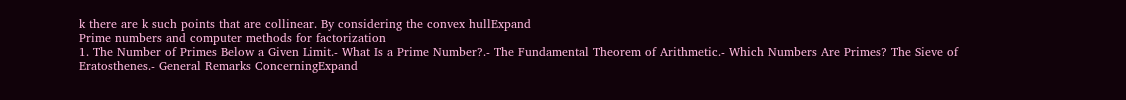k there are k such points that are collinear. By considering the convex hullExpand
Prime numbers and computer methods for factorization
1. The Number of Primes Below a Given Limit.- What Is a Prime Number?.- The Fundamental Theorem of Arithmetic.- Which Numbers Are Primes? The Sieve of Eratosthenes.- General Remarks ConcerningExpand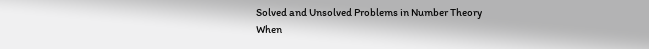Solved and Unsolved Problems in Number Theory
When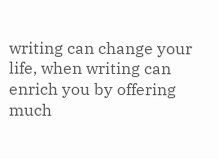writing can change your life, when writing can enrich you by offering much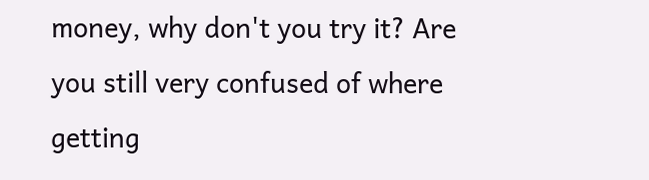money, why don't you try it? Are you still very confused of where getting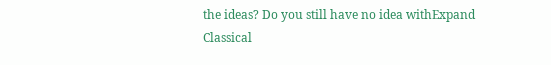the ideas? Do you still have no idea withExpand
Classical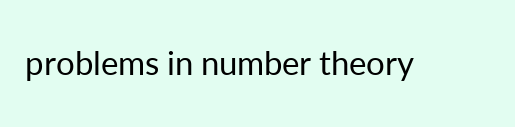problems in number theory